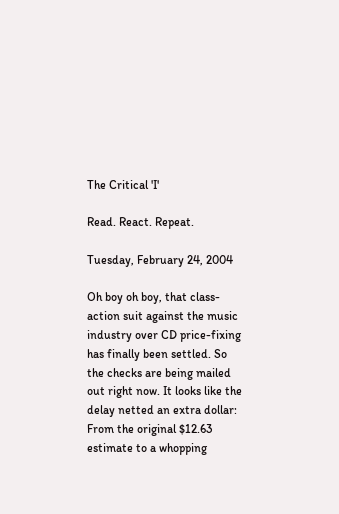The Critical 'I'

Read. React. Repeat.

Tuesday, February 24, 2004

Oh boy oh boy, that class-action suit against the music industry over CD price-fixing has finally been settled. So the checks are being mailed out right now. It looks like the delay netted an extra dollar: From the original $12.63 estimate to a whopping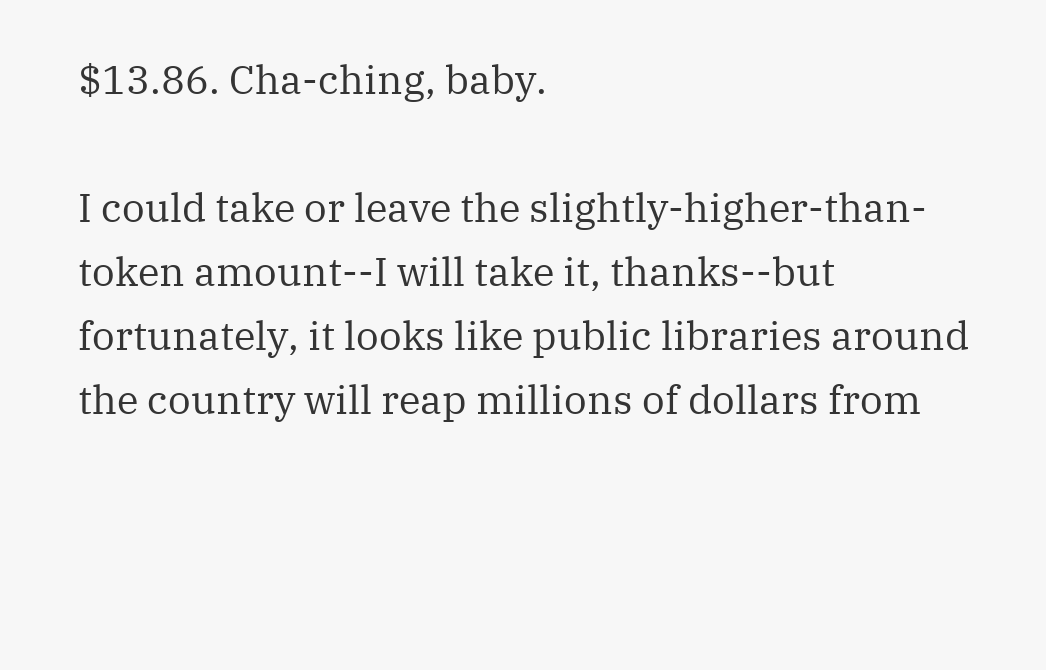$13.86. Cha-ching, baby.

I could take or leave the slightly-higher-than-token amount--I will take it, thanks--but fortunately, it looks like public libraries around the country will reap millions of dollars from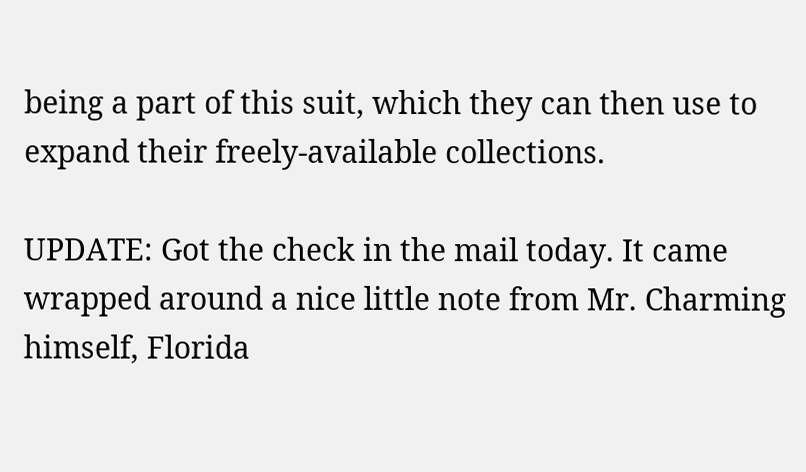being a part of this suit, which they can then use to expand their freely-available collections.

UPDATE: Got the check in the mail today. It came wrapped around a nice little note from Mr. Charming himself, Florida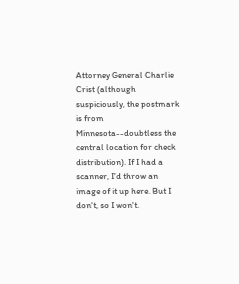Attorney General Charlie Crist (although suspiciously, the postmark is from Minnesota--doubtless the central location for check distribution). If I had a scanner, I'd throw an image of it up here. But I don't, so I won't.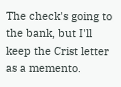The check's going to the bank, but I'll keep the Crist letter as a memento.